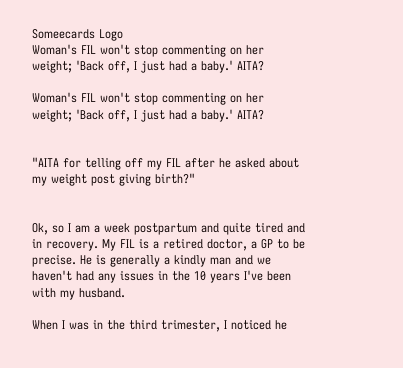Someecards Logo
Woman's FIL won't stop commenting on her weight; 'Back off, I just had a baby.' AITA?

Woman's FIL won't stop commenting on her weight; 'Back off, I just had a baby.' AITA?


"AITA for telling off my FIL after he asked about my weight post giving birth?"


Ok, so I am a week postpartum and quite tired and in recovery. My FIL is a retired doctor, a GP to be precise. He is generally a kindly man and we haven't had any issues in the 10 years I've been with my husband.

When I was in the third trimester, I noticed he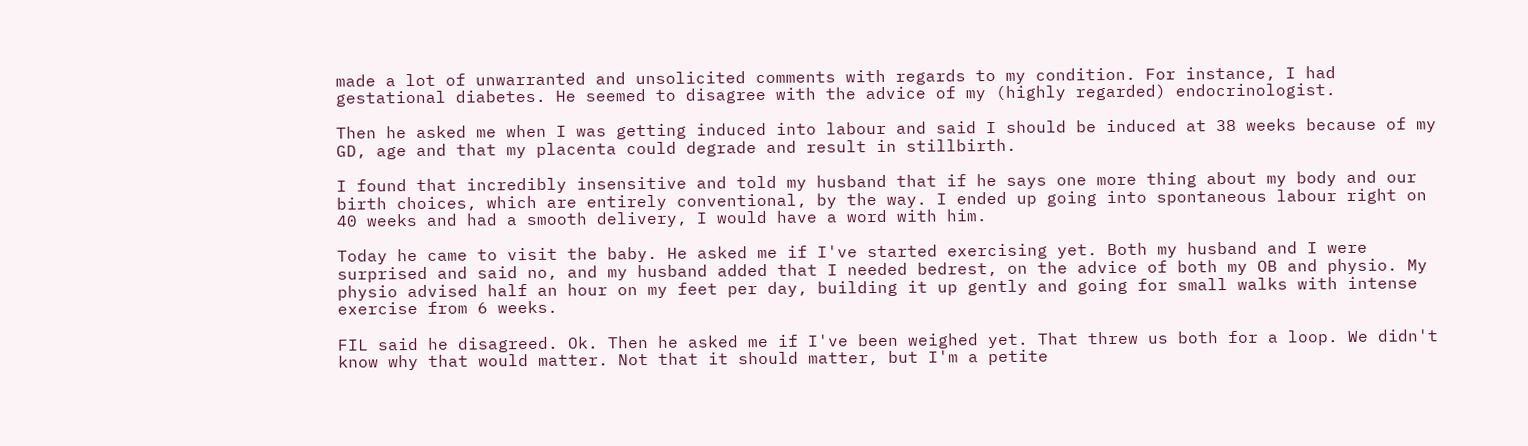made a lot of unwarranted and unsolicited comments with regards to my condition. For instance, I had gestational diabetes. He seemed to disagree with the advice of my (highly regarded) endocrinologist.

Then he asked me when I was getting induced into labour and said I should be induced at 38 weeks because of my GD, age and that my placenta could degrade and result in stillbirth.

I found that incredibly insensitive and told my husband that if he says one more thing about my body and our birth choices, which are entirely conventional, by the way. I ended up going into spontaneous labour right on 40 weeks and had a smooth delivery, I would have a word with him.

Today he came to visit the baby. He asked me if I've started exercising yet. Both my husband and I were surprised and said no, and my husband added that I needed bedrest, on the advice of both my OB and physio. My physio advised half an hour on my feet per day, building it up gently and going for small walks with intense exercise from 6 weeks.

FIL said he disagreed. Ok. Then he asked me if I've been weighed yet. That threw us both for a loop. We didn't know why that would matter. Not that it should matter, but I'm a petite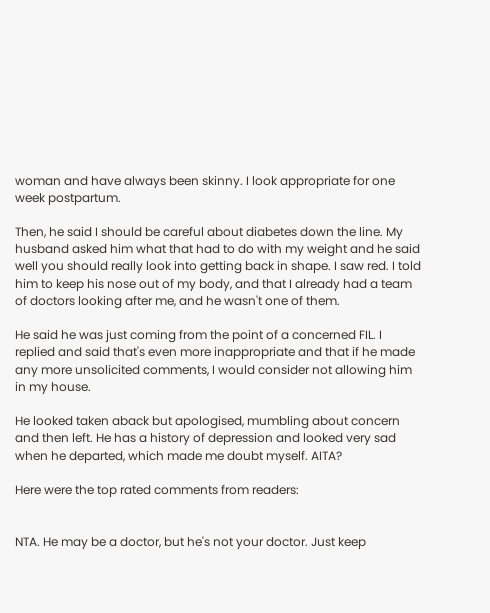woman and have always been skinny. I look appropriate for one week postpartum.

Then, he said I should be careful about diabetes down the line. My husband asked him what that had to do with my weight and he said well you should really look into getting back in shape. I saw red. I told him to keep his nose out of my body, and that I already had a team of doctors looking after me, and he wasn't one of them.

He said he was just coming from the point of a concerned FIL. I replied and said that's even more inappropriate and that if he made any more unsolicited comments, I would consider not allowing him in my house.

He looked taken aback but apologised, mumbling about concern and then left. He has a history of depression and looked very sad when he departed, which made me doubt myself. AITA?

Here were the top rated comments from readers:


NTA. He may be a doctor, but he's not your doctor. Just keep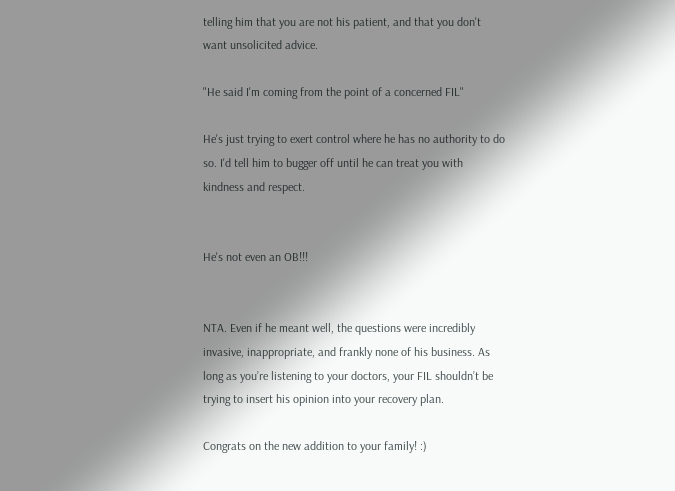telling him that you are not his patient, and that you don't want unsolicited advice.

"He said I'm coming from the point of a concerned FIL"

He's just trying to exert control where he has no authority to do so. I'd tell him to bugger off until he can treat you with kindness and respect.


He's not even an OB!!!


NTA. Even if he meant well, the questions were incredibly invasive, inappropriate, and frankly none of his business. As long as you’re listening to your doctors, your FIL shouldn’t be trying to insert his opinion into your recovery plan.

Congrats on the new addition to your family! :)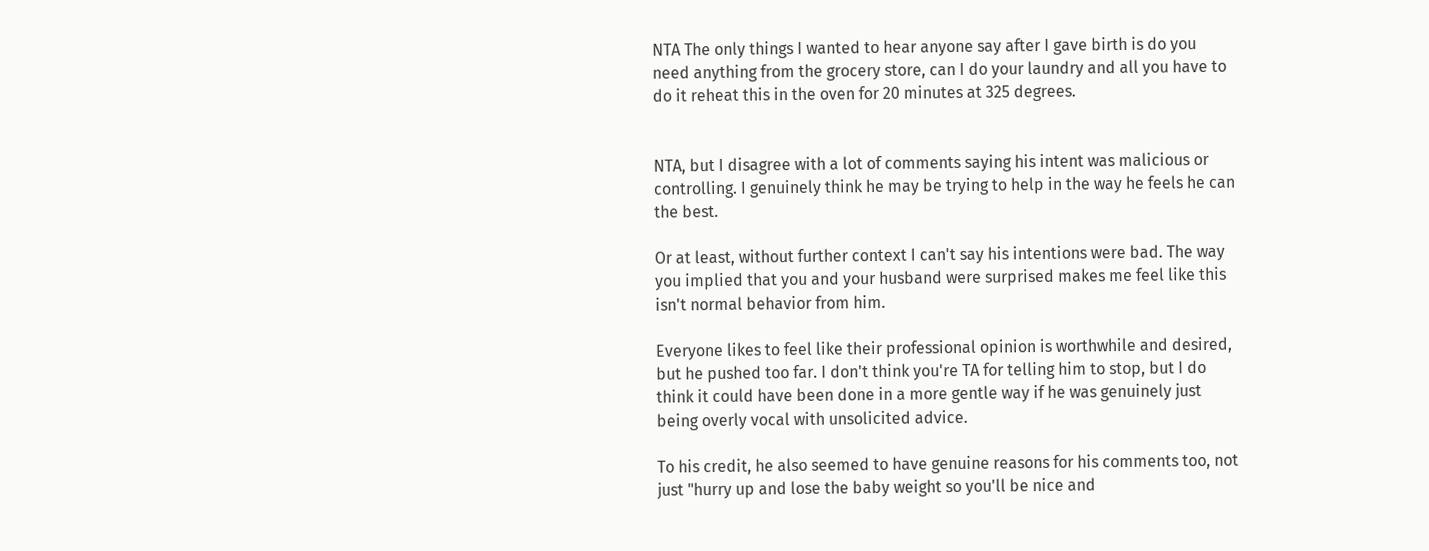NTA The only things I wanted to hear anyone say after I gave birth is do you need anything from the grocery store, can I do your laundry and all you have to do it reheat this in the oven for 20 minutes at 325 degrees.


NTA, but I disagree with a lot of comments saying his intent was malicious or controlling. I genuinely think he may be trying to help in the way he feels he can the best.

Or at least, without further context I can't say his intentions were bad. The way you implied that you and your husband were surprised makes me feel like this isn't normal behavior from him.

Everyone likes to feel like their professional opinion is worthwhile and desired, but he pushed too far. I don't think you're TA for telling him to stop, but I do think it could have been done in a more gentle way if he was genuinely just being overly vocal with unsolicited advice.

To his credit, he also seemed to have genuine reasons for his comments too, not just "hurry up and lose the baby weight so you'll be nice and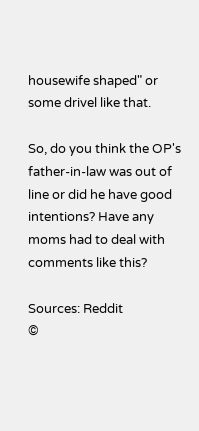housewife shaped" or some drivel like that.

So, do you think the OP's father-in-law was out of line or did he have good intentions? Have any moms had to deal with comments like this?

Sources: Reddit
©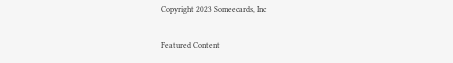Copyright 2023 Someecards, Inc

Featured Content